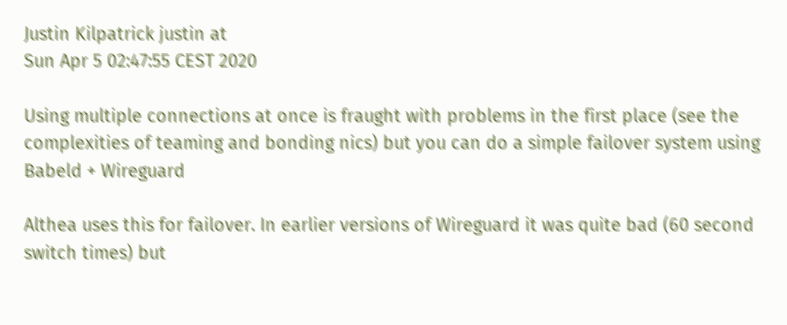Justin Kilpatrick justin at
Sun Apr 5 02:47:55 CEST 2020

Using multiple connections at once is fraught with problems in the first place (see the complexities of teaming and bonding nics) but you can do a simple failover system using Babeld + Wireguard

Althea uses this for failover. In earlier versions of Wireguard it was quite bad (60 second switch times) but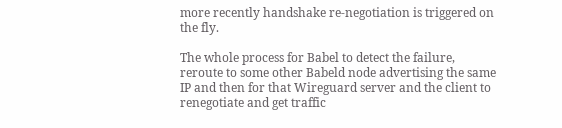more recently handshake re-negotiation is triggered on the fly.

The whole process for Babel to detect the failure, reroute to some other Babeld node advertising the same IP and then for that Wireguard server and the client to renegotiate and get traffic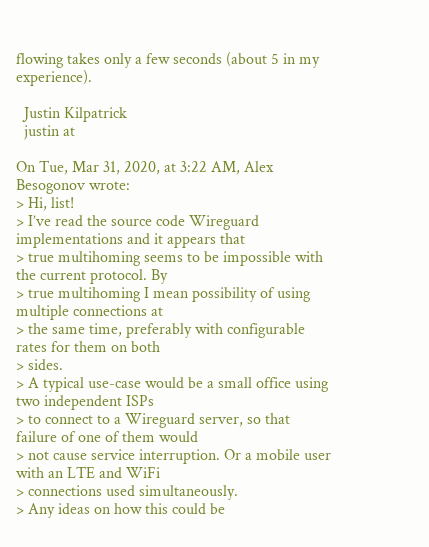flowing takes only a few seconds (about 5 in my experience).

  Justin Kilpatrick
  justin at

On Tue, Mar 31, 2020, at 3:22 AM, Alex Besogonov wrote:
> Hi, list!
> I’ve read the source code Wireguard implementations and it appears that
> true multihoming seems to be impossible with the current protocol. By
> true multihoming I mean possibility of using multiple connections at
> the same time, preferably with configurable rates for them on both
> sides.
> A typical use-case would be a small office using two independent ISPs
> to connect to a Wireguard server, so that failure of one of them would
> not cause service interruption. Or a mobile user with an LTE and WiFi
> connections used simultaneously.
> Any ideas on how this could be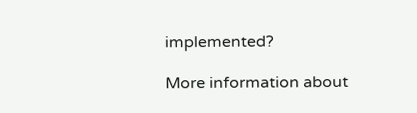implemented?

More information about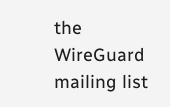the WireGuard mailing list